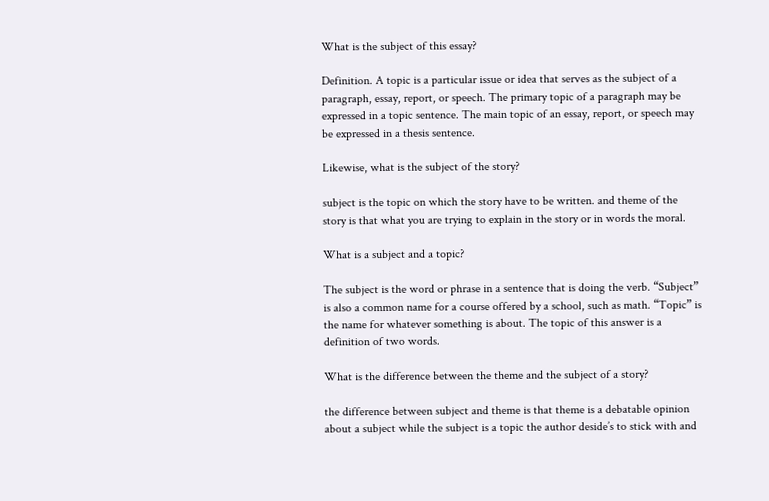What is the subject of this essay?

Definition. A topic is a particular issue or idea that serves as the subject of a paragraph, essay, report, or speech. The primary topic of a paragraph may be expressed in a topic sentence. The main topic of an essay, report, or speech may be expressed in a thesis sentence.

Likewise, what is the subject of the story?

subject is the topic on which the story have to be written. and theme of the story is that what you are trying to explain in the story or in words the moral.

What is a subject and a topic?

The subject is the word or phrase in a sentence that is doing the verb. “Subject” is also a common name for a course offered by a school, such as math. “Topic” is the name for whatever something is about. The topic of this answer is a definition of two words.

What is the difference between the theme and the subject of a story?

the difference between subject and theme is that theme is a debatable opinion about a subject while the subject is a topic the author deside’s to stick with and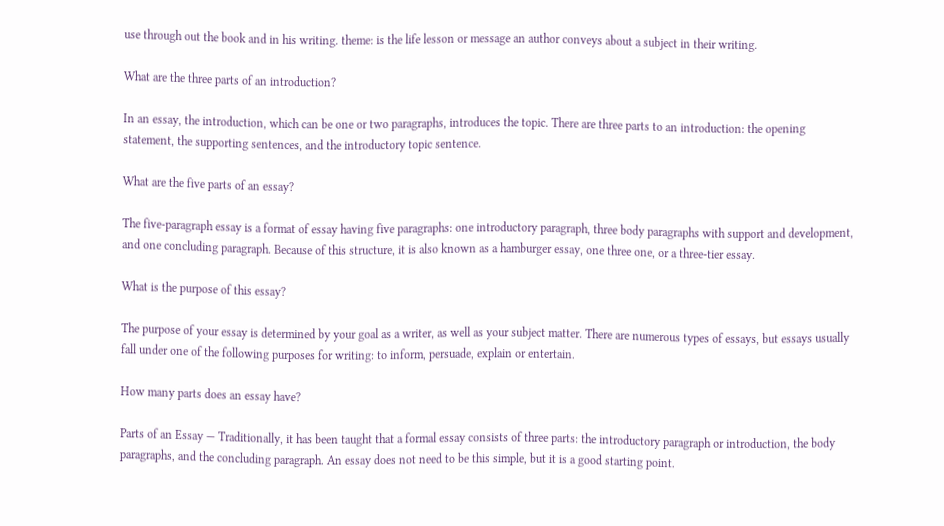use through out the book and in his writing. theme: is the life lesson or message an author conveys about a subject in their writing.

What are the three parts of an introduction?

In an essay, the introduction, which can be one or two paragraphs, introduces the topic. There are three parts to an introduction: the opening statement, the supporting sentences, and the introductory topic sentence.

What are the five parts of an essay?

The five-paragraph essay is a format of essay having five paragraphs: one introductory paragraph, three body paragraphs with support and development, and one concluding paragraph. Because of this structure, it is also known as a hamburger essay, one three one, or a three-tier essay.

What is the purpose of this essay?

The purpose of your essay is determined by your goal as a writer, as well as your subject matter. There are numerous types of essays, but essays usually fall under one of the following purposes for writing: to inform, persuade, explain or entertain.

How many parts does an essay have?

Parts of an Essay — Traditionally, it has been taught that a formal essay consists of three parts: the introductory paragraph or introduction, the body paragraphs, and the concluding paragraph. An essay does not need to be this simple, but it is a good starting point.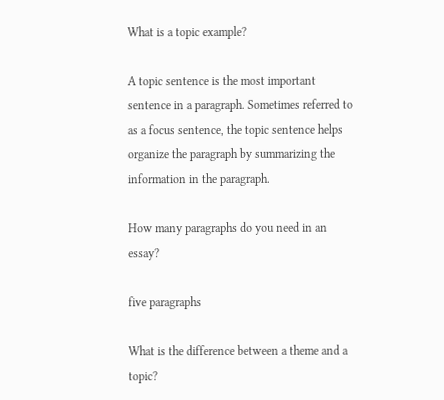What is a topic example?

A topic sentence is the most important sentence in a paragraph. Sometimes referred to as a focus sentence, the topic sentence helps organize the paragraph by summarizing the information in the paragraph.

How many paragraphs do you need in an essay?

five paragraphs

What is the difference between a theme and a topic?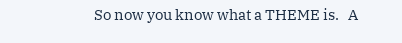So now you know what a THEME is.   A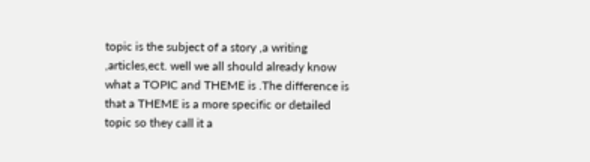topic is the subject of a story ,a writing ,articles,ect. well we all should already know what a TOPIC and THEME is .The difference is that a THEME is a more specific or detailed topic so they call it a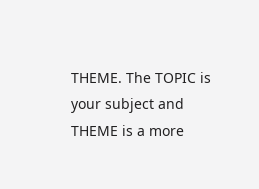THEME. The TOPIC is your subject and THEME is a more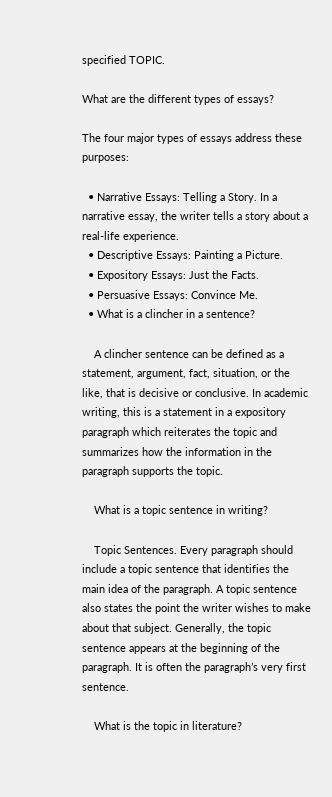specified TOPIC.

What are the different types of essays?

The four major types of essays address these purposes:

  • Narrative Essays: Telling a Story. In a narrative essay, the writer tells a story about a real-life experience.
  • Descriptive Essays: Painting a Picture.
  • Expository Essays: Just the Facts.
  • Persuasive Essays: Convince Me.
  • What is a clincher in a sentence?

    A clincher sentence can be defined as a statement, argument, fact, situation, or the like, that is decisive or conclusive. In academic writing, this is a statement in a expository paragraph which reiterates the topic and summarizes how the information in the paragraph supports the topic.

    What is a topic sentence in writing?

    Topic Sentences. Every paragraph should include a topic sentence that identifies the main idea of the paragraph. A topic sentence also states the point the writer wishes to make about that subject. Generally, the topic sentence appears at the beginning of the paragraph. It is often the paragraph’s very first sentence.

    What is the topic in literature?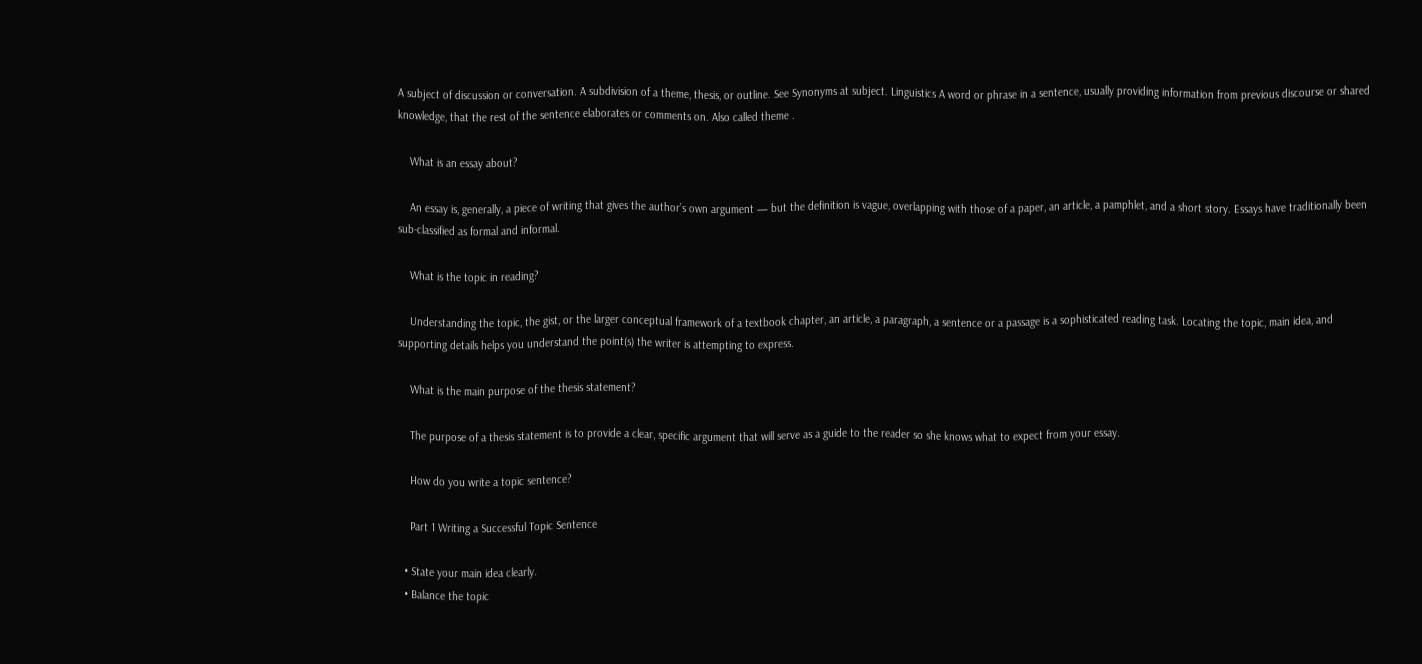A subject of discussion or conversation. A subdivision of a theme, thesis, or outline. See Synonyms at subject. Linguistics A word or phrase in a sentence, usually providing information from previous discourse or shared knowledge, that the rest of the sentence elaborates or comments on. Also called theme .

    What is an essay about?

    An essay is, generally, a piece of writing that gives the author’s own argument — but the definition is vague, overlapping with those of a paper, an article, a pamphlet, and a short story. Essays have traditionally been sub-classified as formal and informal.

    What is the topic in reading?

    Understanding the topic, the gist, or the larger conceptual framework of a textbook chapter, an article, a paragraph, a sentence or a passage is a sophisticated reading task. Locating the topic, main idea, and supporting details helps you understand the point(s) the writer is attempting to express.

    What is the main purpose of the thesis statement?

    The purpose of a thesis statement is to provide a clear, specific argument that will serve as a guide to the reader so she knows what to expect from your essay.

    How do you write a topic sentence?

    Part 1 Writing a Successful Topic Sentence

  • State your main idea clearly.
  • Balance the topic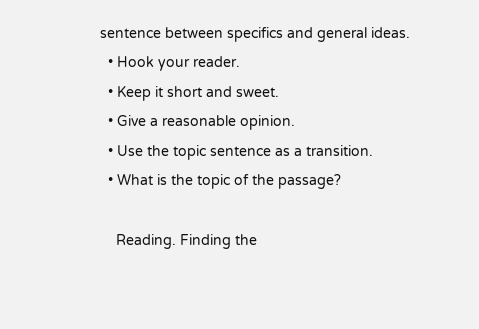sentence between specifics and general ideas.
  • Hook your reader.
  • Keep it short and sweet.
  • Give a reasonable opinion.
  • Use the topic sentence as a transition.
  • What is the topic of the passage?

    Reading. Finding the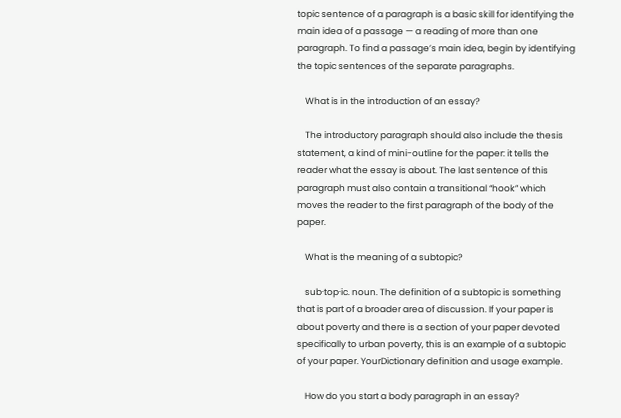topic sentence of a paragraph is a basic skill for identifying the main idea of a passage — a reading of more than one paragraph. To find a passage’s main idea, begin by identifying the topic sentences of the separate paragraphs.

    What is in the introduction of an essay?

    The introductory paragraph should also include the thesis statement, a kind of mini-outline for the paper: it tells the reader what the essay is about. The last sentence of this paragraph must also contain a transitional “hook” which moves the reader to the first paragraph of the body of the paper.

    What is the meaning of a subtopic?

    sub·top·ic. noun. The definition of a subtopic is something that is part of a broader area of discussion. If your paper is about poverty and there is a section of your paper devoted specifically to urban poverty, this is an example of a subtopic of your paper. YourDictionary definition and usage example.

    How do you start a body paragraph in an essay?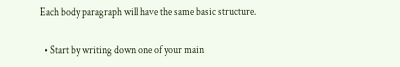Each body paragraph will have the same basic structure.

  • Start by writing down one of your main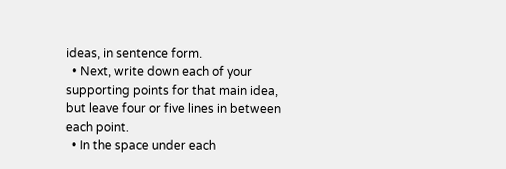ideas, in sentence form.
  • Next, write down each of your supporting points for that main idea, but leave four or five lines in between each point.
  • In the space under each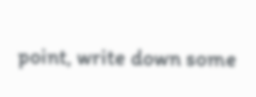point, write down some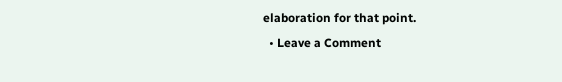elaboration for that point.
  • Leave a Comment